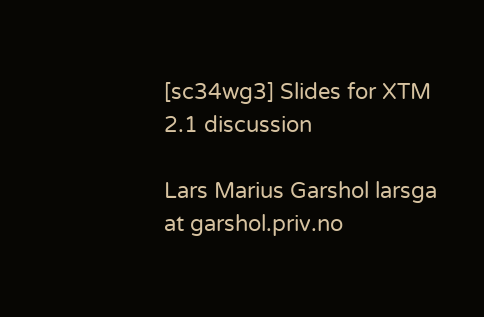[sc34wg3] Slides for XTM 2.1 discussion

Lars Marius Garshol larsga at garshol.priv.no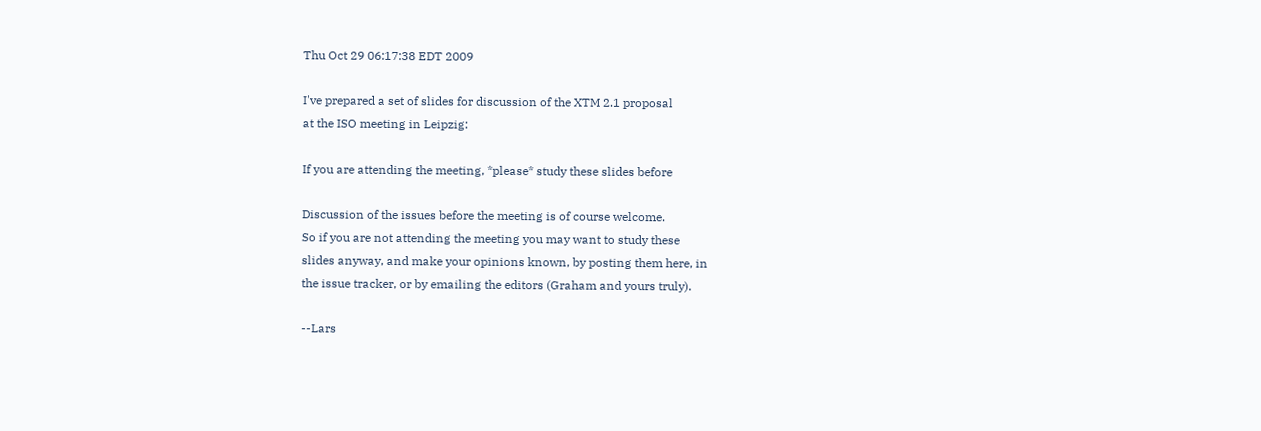Thu Oct 29 06:17:38 EDT 2009

I've prepared a set of slides for discussion of the XTM 2.1 proposal
at the ISO meeting in Leipzig:

If you are attending the meeting, *please* study these slides before

Discussion of the issues before the meeting is of course welcome.
So if you are not attending the meeting you may want to study these
slides anyway, and make your opinions known, by posting them here, in
the issue tracker, or by emailing the editors (Graham and yours truly).

--Lars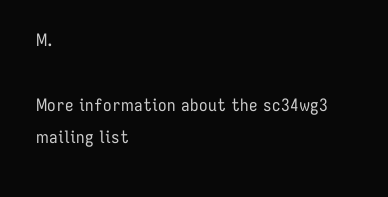M.

More information about the sc34wg3 mailing list